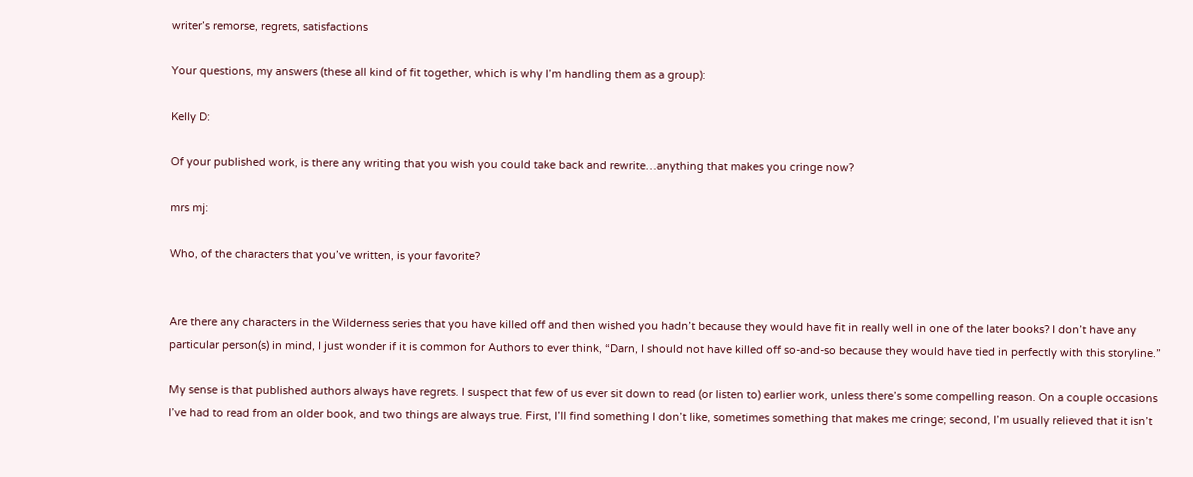writer’s remorse, regrets, satisfactions

Your questions, my answers (these all kind of fit together, which is why I’m handling them as a group):

Kelly D:

Of your published work, is there any writing that you wish you could take back and rewrite…anything that makes you cringe now?

mrs mj:

Who, of the characters that you’ve written, is your favorite?


Are there any characters in the Wilderness series that you have killed off and then wished you hadn’t because they would have fit in really well in one of the later books? I don’t have any particular person(s) in mind, I just wonder if it is common for Authors to ever think, “Darn, I should not have killed off so-and-so because they would have tied in perfectly with this storyline.”

My sense is that published authors always have regrets. I suspect that few of us ever sit down to read (or listen to) earlier work, unless there’s some compelling reason. On a couple occasions I’ve had to read from an older book, and two things are always true. First, I’ll find something I don’t like, sometimes something that makes me cringe; second, I’m usually relieved that it isn’t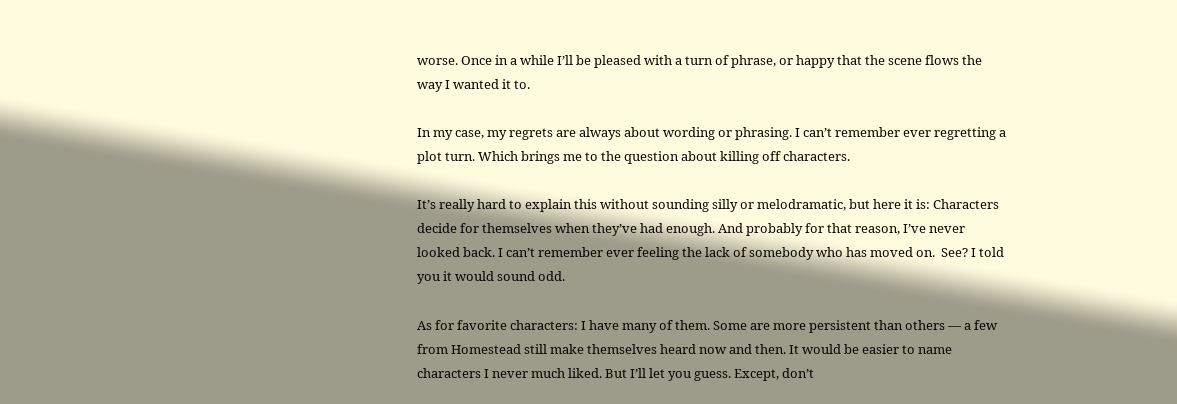worse. Once in a while I’ll be pleased with a turn of phrase, or happy that the scene flows the way I wanted it to.

In my case, my regrets are always about wording or phrasing. I can’t remember ever regretting a plot turn. Which brings me to the question about killing off characters.

It’s really hard to explain this without sounding silly or melodramatic, but here it is: Characters decide for themselves when they’ve had enough. And probably for that reason, I’ve never looked back. I can’t remember ever feeling the lack of somebody who has moved on.  See? I told you it would sound odd.

As for favorite characters: I have many of them. Some are more persistent than others — a few from Homestead still make themselves heard now and then. It would be easier to name characters I never much liked. But I’ll let you guess. Except, don’t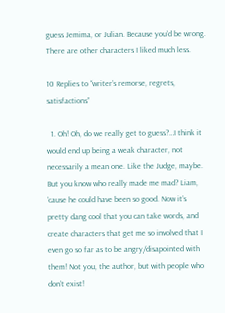guess Jemima, or Julian. Because you’d be wrong. There are other characters I liked much less.

10 Replies to “writer’s remorse, regrets, satisfactions”

  1. Oh! Oh, do we really get to guess?…I think it would end up being a weak character, not necessarily a mean one. Like the Judge, maybe. But you know who really made me mad? Liam, ’cause he could have been so good. Now it’s pretty dang cool that you can take words, and create characters that get me so involved that I even go so far as to be angry/disapointed with them! Not you, the author, but with people who don’t exist!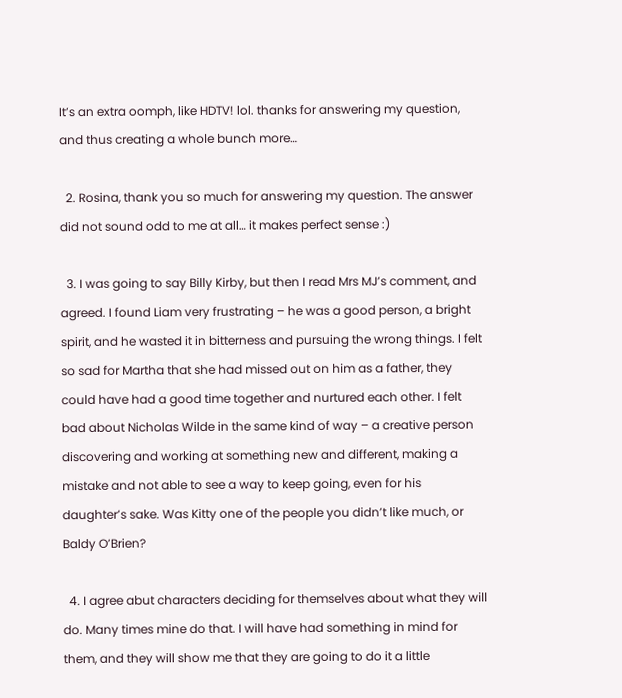It’s an extra oomph, like HDTV! lol. thanks for answering my question, and thus creating a whole bunch more…

  2. Rosina, thank you so much for answering my question. The answer did not sound odd to me at all… it makes perfect sense :)

  3. I was going to say Billy Kirby, but then I read Mrs MJ’s comment, and agreed. I found Liam very frustrating – he was a good person, a bright spirit, and he wasted it in bitterness and pursuing the wrong things. I felt so sad for Martha that she had missed out on him as a father, they could have had a good time together and nurtured each other. I felt bad about Nicholas Wilde in the same kind of way – a creative person discovering and working at something new and different, making a mistake and not able to see a way to keep going, even for his daughter’s sake. Was Kitty one of the people you didn’t like much, or Baldy O’Brien?

  4. I agree abut characters deciding for themselves about what they will do. Many times mine do that. I will have had something in mind for them, and they will show me that they are going to do it a little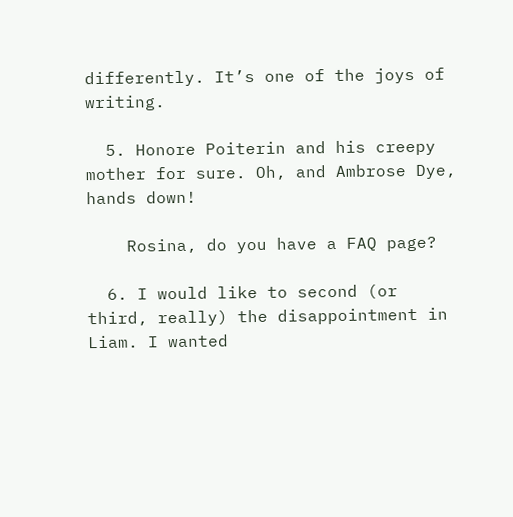differently. It’s one of the joys of writing.

  5. Honore Poiterin and his creepy mother for sure. Oh, and Ambrose Dye, hands down!

    Rosina, do you have a FAQ page?

  6. I would like to second (or third, really) the disappointment in Liam. I wanted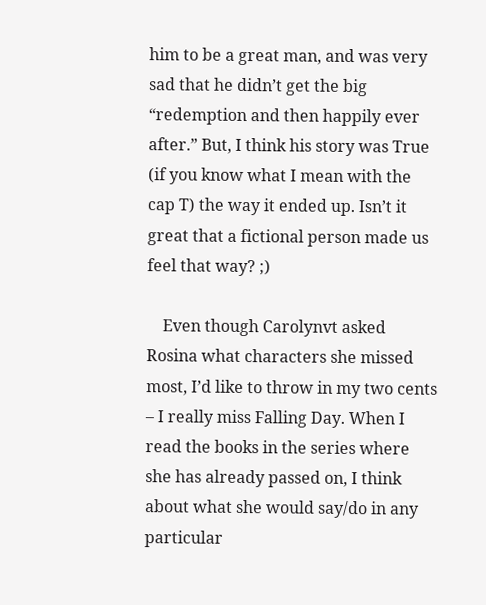him to be a great man, and was very sad that he didn’t get the big “redemption and then happily ever after.” But, I think his story was True (if you know what I mean with the cap T) the way it ended up. Isn’t it great that a fictional person made us feel that way? ;)

    Even though Carolynvt asked Rosina what characters she missed most, I’d like to throw in my two cents – I really miss Falling Day. When I read the books in the series where she has already passed on, I think about what she would say/do in any particular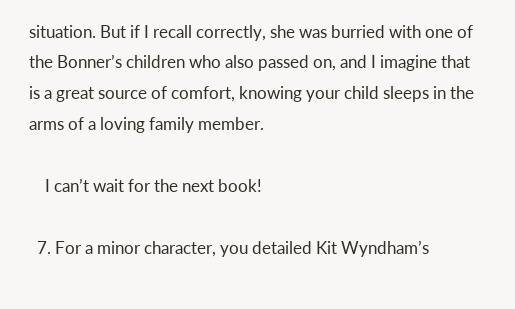situation. But if I recall correctly, she was burried with one of the Bonner’s children who also passed on, and I imagine that is a great source of comfort, knowing your child sleeps in the arms of a loving family member.

    I can’t wait for the next book!

  7. For a minor character, you detailed Kit Wyndham’s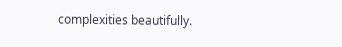complexities beautifully.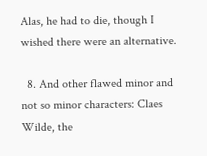Alas, he had to die, though I wished there were an alternative.

  8. And other flawed minor and not so minor characters: Claes Wilde, the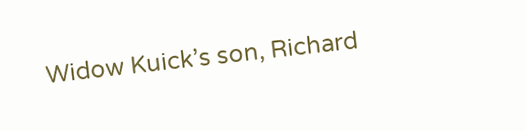Widow Kuick’s son, Richard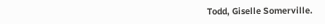Todd, Giselle Somerville.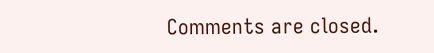Comments are closed.